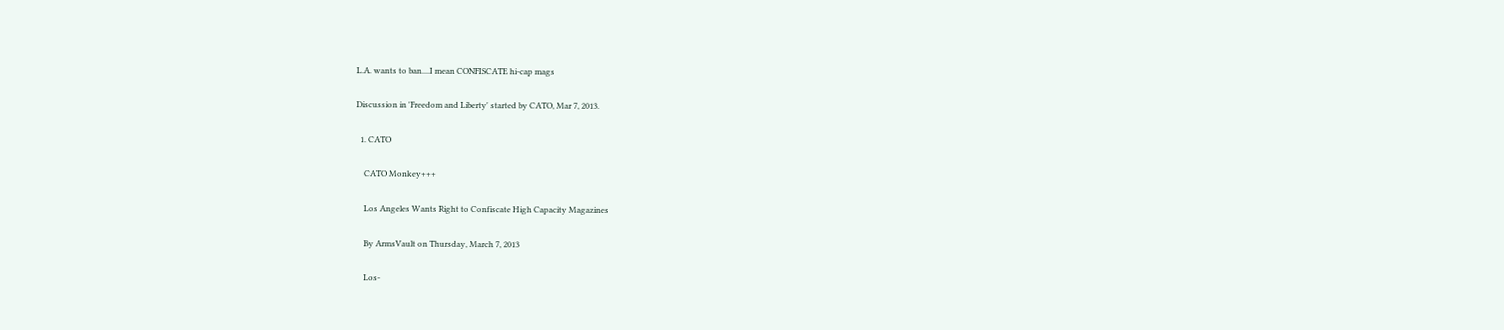L.A. wants to ban....I mean CONFISCATE hi-cap mags

Discussion in 'Freedom and Liberty' started by CATO, Mar 7, 2013.

  1. CATO

    CATO Monkey+++

    Los Angeles Wants Right to Confiscate High Capacity Magazines

    By ArmsVault on Thursday, March 7, 2013

    Los-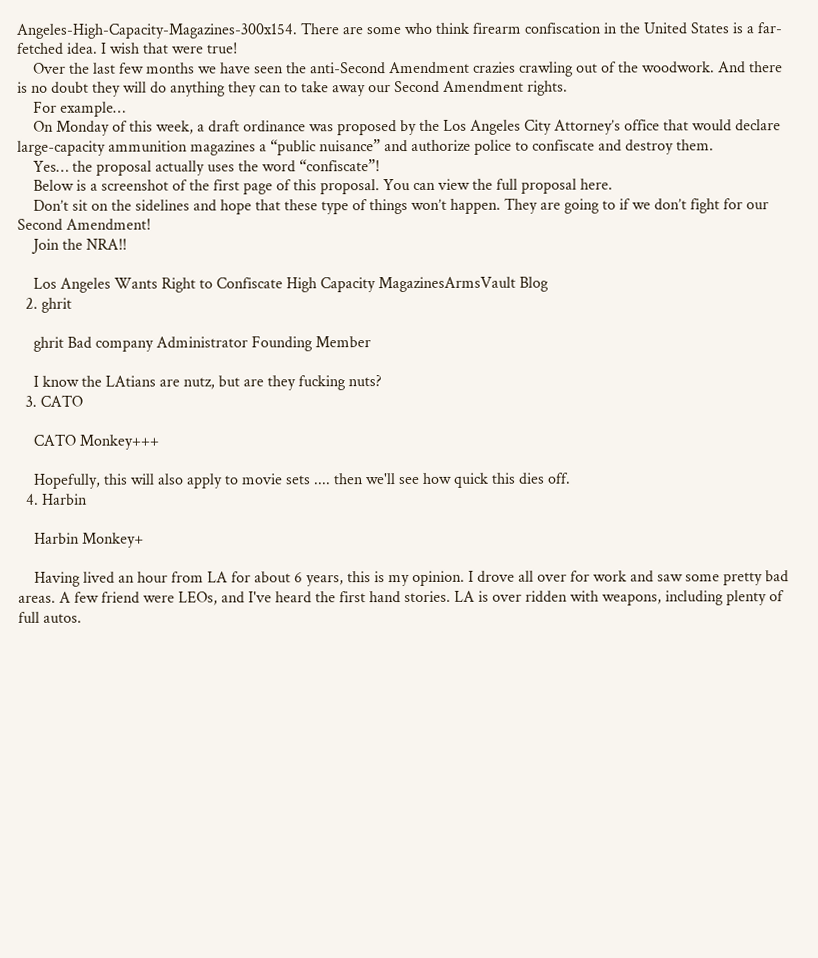Angeles-High-Capacity-Magazines-300x154. There are some who think firearm confiscation in the United States is a far-fetched idea. I wish that were true!
    Over the last few months we have seen the anti-Second Amendment crazies crawling out of the woodwork. And there is no doubt they will do anything they can to take away our Second Amendment rights.
    For example…
    On Monday of this week, a draft ordinance was proposed by the Los Angeles City Attorney’s office that would declare large-capacity ammunition magazines a “public nuisance” and authorize police to confiscate and destroy them.
    Yes… the proposal actually uses the word “confiscate”!
    Below is a screenshot of the first page of this proposal. You can view the full proposal here.
    Don’t sit on the sidelines and hope that these type of things won’t happen. They are going to if we don’t fight for our Second Amendment!
    Join the NRA!!

    Los Angeles Wants Right to Confiscate High Capacity MagazinesArmsVault Blog
  2. ghrit

    ghrit Bad company Administrator Founding Member

    I know the LAtians are nutz, but are they fucking nuts?
  3. CATO

    CATO Monkey+++

    Hopefully, this will also apply to movie sets .... then we'll see how quick this dies off.
  4. Harbin

    Harbin Monkey+

    Having lived an hour from LA for about 6 years, this is my opinion. I drove all over for work and saw some pretty bad areas. A few friend were LEOs, and I've heard the first hand stories. LA is over ridden with weapons, including plenty of full autos.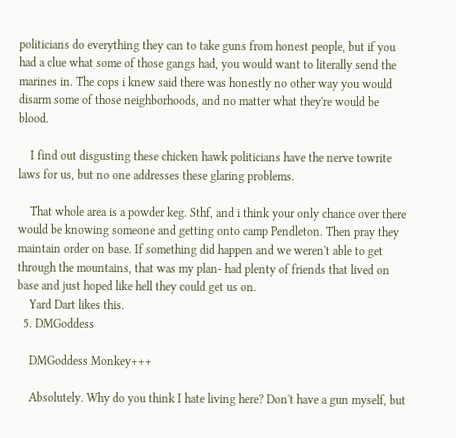politicians do everything they can to take guns from honest people, but if you had a clue what some of those gangs had, you would want to literally send the marines in. The cops i knew said there was honestly no other way you would disarm some of those neighborhoods, and no matter what they're would be blood.

    I find out disgusting these chicken hawk politicians have the nerve towrite laws for us, but no one addresses these glaring problems.

    That whole area is a powder keg. Sthf, and i think your only chance over there would be knowing someone and getting onto camp Pendleton. Then pray they maintain order on base. If something did happen and we weren't able to get through the mountains, that was my plan- had plenty of friends that lived on base and just hoped like hell they could get us on.
    Yard Dart likes this.
  5. DMGoddess

    DMGoddess Monkey+++

    Absolutely. Why do you think I hate living here? Don't have a gun myself, but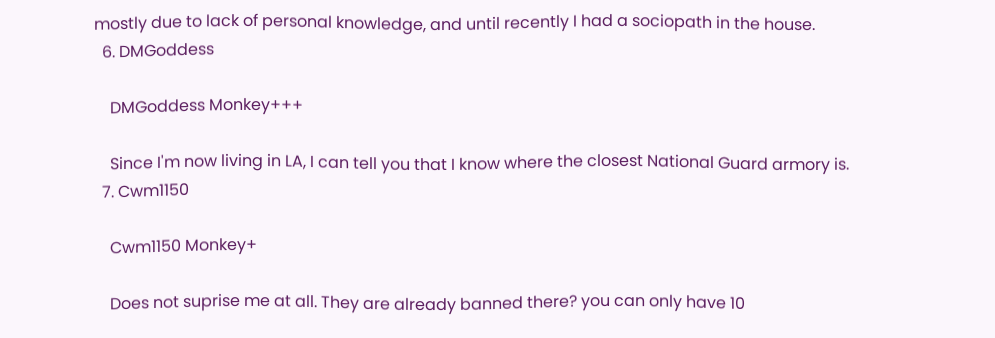mostly due to lack of personal knowledge, and until recently I had a sociopath in the house.
  6. DMGoddess

    DMGoddess Monkey+++

    Since I'm now living in LA, I can tell you that I know where the closest National Guard armory is.
  7. Cwm1150

    Cwm1150 Monkey+

    Does not suprise me at all. They are already banned there? you can only have 10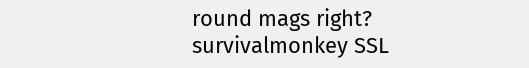round mags right?
survivalmonkey SSL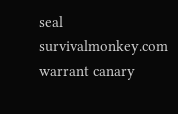seal        survivalmonkey.com warrant canary